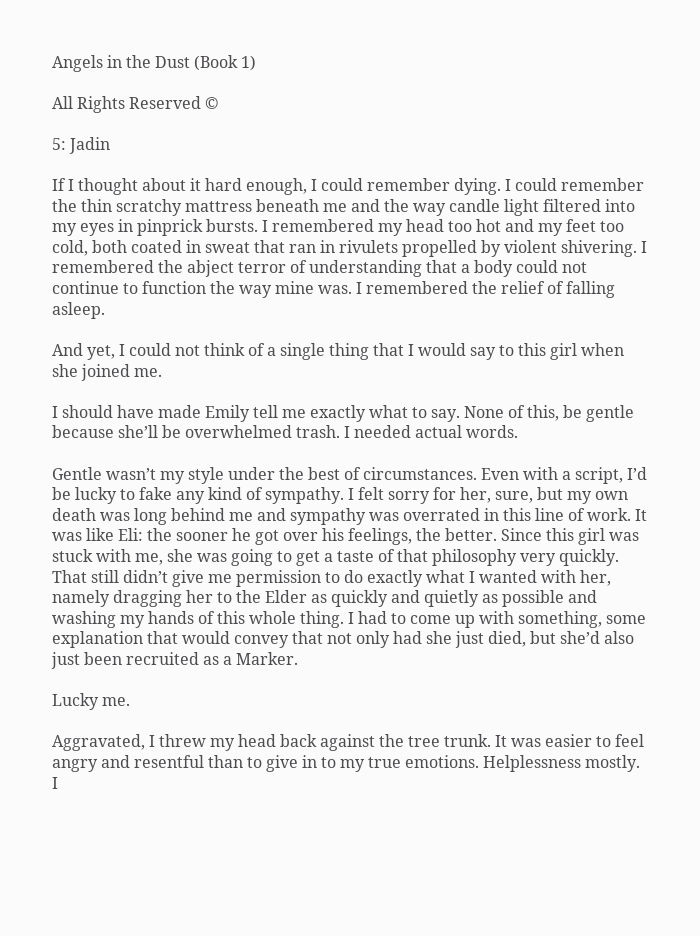Angels in the Dust (Book 1)

All Rights Reserved ©

5: Jadin

If I thought about it hard enough, I could remember dying. I could remember the thin scratchy mattress beneath me and the way candle light filtered into my eyes in pinprick bursts. I remembered my head too hot and my feet too cold, both coated in sweat that ran in rivulets propelled by violent shivering. I remembered the abject terror of understanding that a body could not continue to function the way mine was. I remembered the relief of falling asleep.

And yet, I could not think of a single thing that I would say to this girl when she joined me.

I should have made Emily tell me exactly what to say. None of this, be gentle because she’ll be overwhelmed trash. I needed actual words.

Gentle wasn’t my style under the best of circumstances. Even with a script, I’d be lucky to fake any kind of sympathy. I felt sorry for her, sure, but my own death was long behind me and sympathy was overrated in this line of work. It was like Eli: the sooner he got over his feelings, the better. Since this girl was stuck with me, she was going to get a taste of that philosophy very quickly. That still didn’t give me permission to do exactly what I wanted with her, namely dragging her to the Elder as quickly and quietly as possible and washing my hands of this whole thing. I had to come up with something, some explanation that would convey that not only had she just died, but she’d also just been recruited as a Marker.

Lucky me.

Aggravated, I threw my head back against the tree trunk. It was easier to feel angry and resentful than to give in to my true emotions. Helplessness mostly. I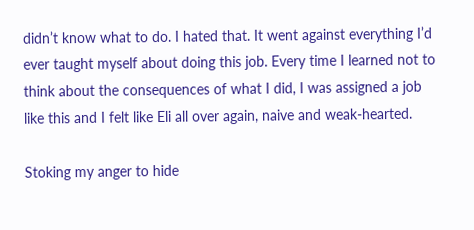didn’t know what to do. I hated that. It went against everything I’d ever taught myself about doing this job. Every time I learned not to think about the consequences of what I did, I was assigned a job like this and I felt like Eli all over again, naive and weak-hearted.

Stoking my anger to hide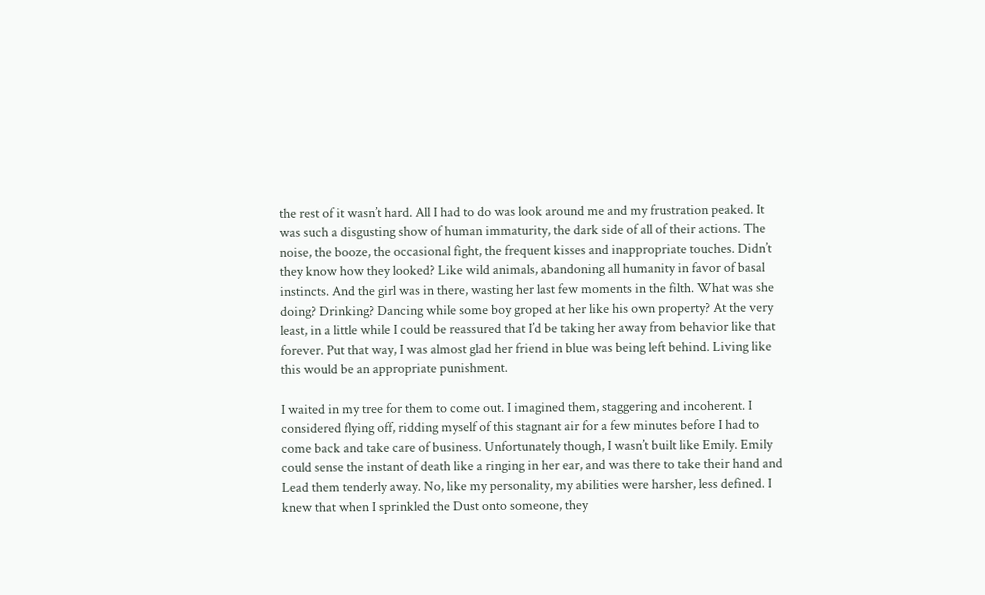the rest of it wasn’t hard. All I had to do was look around me and my frustration peaked. It was such a disgusting show of human immaturity, the dark side of all of their actions. The noise, the booze, the occasional fight, the frequent kisses and inappropriate touches. Didn’t they know how they looked? Like wild animals, abandoning all humanity in favor of basal instincts. And the girl was in there, wasting her last few moments in the filth. What was she doing? Drinking? Dancing while some boy groped at her like his own property? At the very least, in a little while I could be reassured that I’d be taking her away from behavior like that forever. Put that way, I was almost glad her friend in blue was being left behind. Living like this would be an appropriate punishment.

I waited in my tree for them to come out. I imagined them, staggering and incoherent. I considered flying off, ridding myself of this stagnant air for a few minutes before I had to come back and take care of business. Unfortunately though, I wasn’t built like Emily. Emily could sense the instant of death like a ringing in her ear, and was there to take their hand and Lead them tenderly away. No, like my personality, my abilities were harsher, less defined. I knew that when I sprinkled the Dust onto someone, they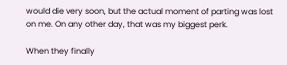would die very soon, but the actual moment of parting was lost on me. On any other day, that was my biggest perk.

When they finally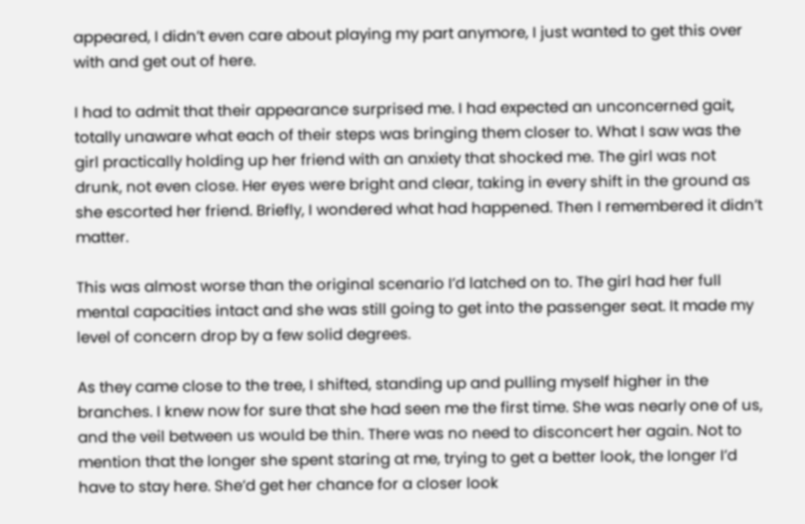appeared, I didn’t even care about playing my part anymore, I just wanted to get this over with and get out of here.

I had to admit that their appearance surprised me. I had expected an unconcerned gait, totally unaware what each of their steps was bringing them closer to. What I saw was the girl practically holding up her friend with an anxiety that shocked me. The girl was not drunk, not even close. Her eyes were bright and clear, taking in every shift in the ground as she escorted her friend. Briefly, I wondered what had happened. Then I remembered it didn’t matter.

This was almost worse than the original scenario I’d latched on to. The girl had her full mental capacities intact and she was still going to get into the passenger seat. It made my level of concern drop by a few solid degrees.

As they came close to the tree, I shifted, standing up and pulling myself higher in the branches. I knew now for sure that she had seen me the first time. She was nearly one of us, and the veil between us would be thin. There was no need to disconcert her again. Not to mention that the longer she spent staring at me, trying to get a better look, the longer I’d have to stay here. She’d get her chance for a closer look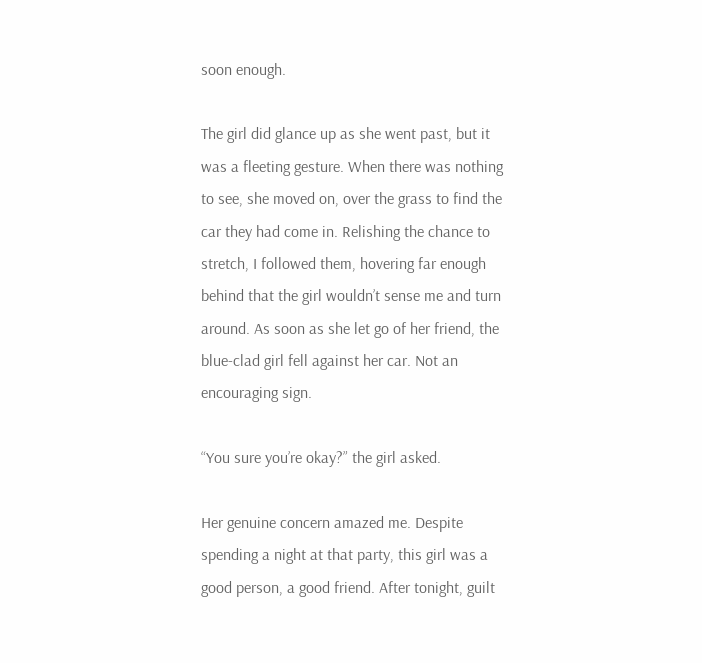soon enough.

The girl did glance up as she went past, but it was a fleeting gesture. When there was nothing to see, she moved on, over the grass to find the car they had come in. Relishing the chance to stretch, I followed them, hovering far enough behind that the girl wouldn’t sense me and turn around. As soon as she let go of her friend, the blue-clad girl fell against her car. Not an encouraging sign.

“You sure you’re okay?” the girl asked.

Her genuine concern amazed me. Despite spending a night at that party, this girl was a good person, a good friend. After tonight, guilt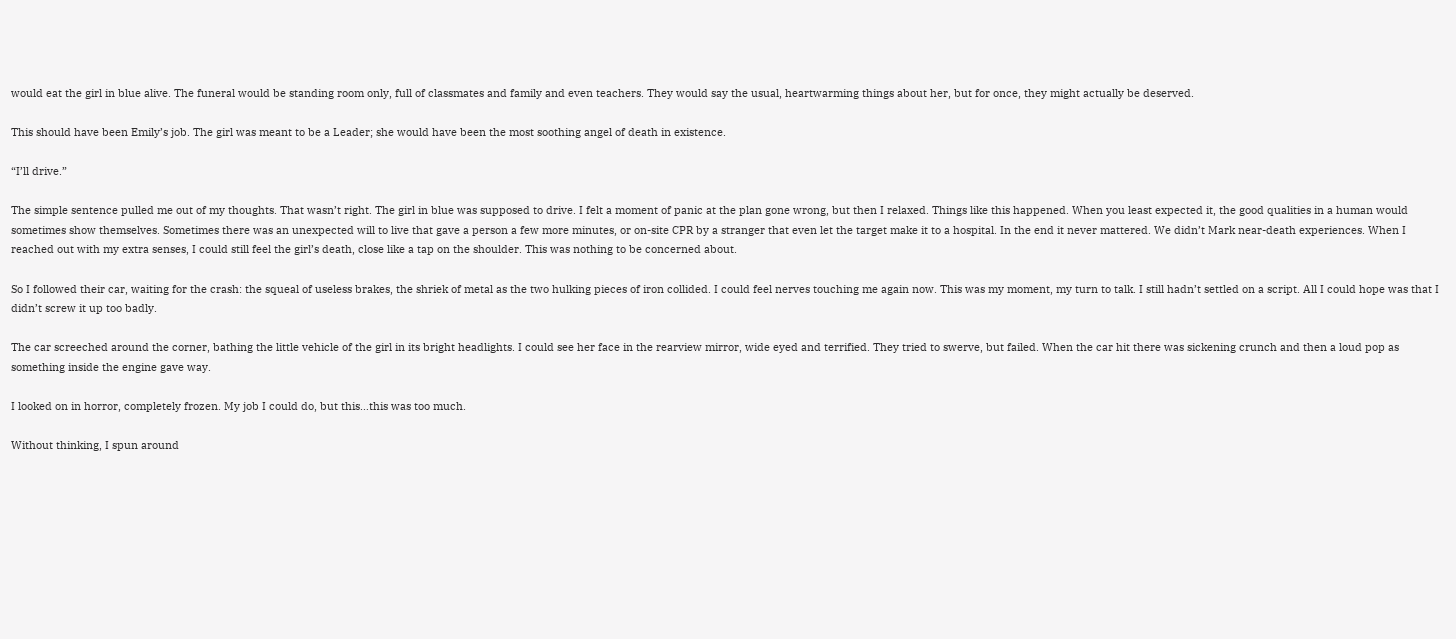would eat the girl in blue alive. The funeral would be standing room only, full of classmates and family and even teachers. They would say the usual, heartwarming things about her, but for once, they might actually be deserved.

This should have been Emily’s job. The girl was meant to be a Leader; she would have been the most soothing angel of death in existence.

“I’ll drive.”

The simple sentence pulled me out of my thoughts. That wasn’t right. The girl in blue was supposed to drive. I felt a moment of panic at the plan gone wrong, but then I relaxed. Things like this happened. When you least expected it, the good qualities in a human would sometimes show themselves. Sometimes there was an unexpected will to live that gave a person a few more minutes, or on-site CPR by a stranger that even let the target make it to a hospital. In the end it never mattered. We didn’t Mark near-death experiences. When I reached out with my extra senses, I could still feel the girl’s death, close like a tap on the shoulder. This was nothing to be concerned about.

So I followed their car, waiting for the crash: the squeal of useless brakes, the shriek of metal as the two hulking pieces of iron collided. I could feel nerves touching me again now. This was my moment, my turn to talk. I still hadn’t settled on a script. All I could hope was that I didn’t screw it up too badly.

The car screeched around the corner, bathing the little vehicle of the girl in its bright headlights. I could see her face in the rearview mirror, wide eyed and terrified. They tried to swerve, but failed. When the car hit there was sickening crunch and then a loud pop as something inside the engine gave way.

I looked on in horror, completely frozen. My job I could do, but this…this was too much.

Without thinking, I spun around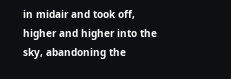in midair and took off, higher and higher into the sky, abandoning the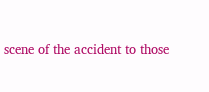scene of the accident to those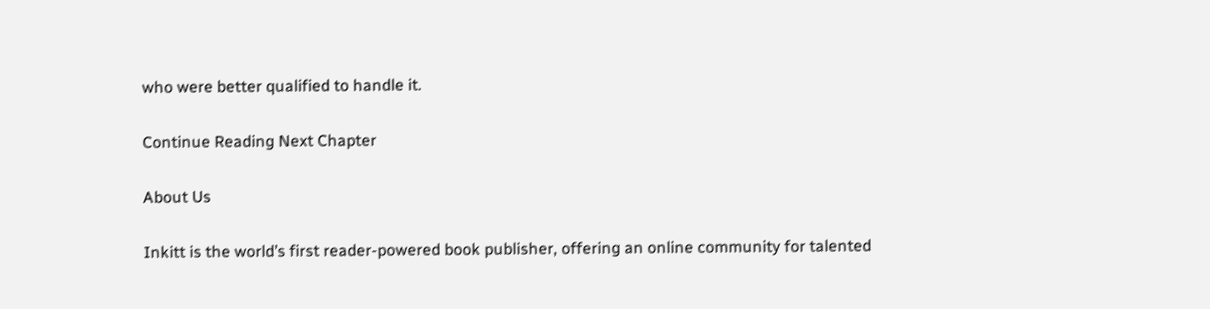who were better qualified to handle it.

Continue Reading Next Chapter

About Us

Inkitt is the world’s first reader-powered book publisher, offering an online community for talented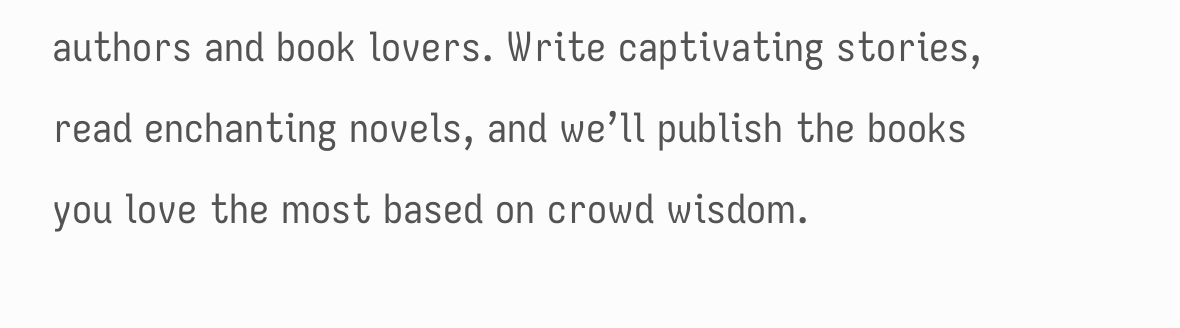authors and book lovers. Write captivating stories, read enchanting novels, and we’ll publish the books you love the most based on crowd wisdom.